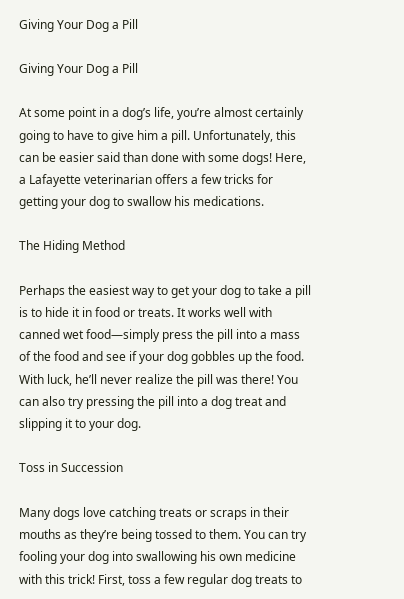Giving Your Dog a Pill

Giving Your Dog a Pill

At some point in a dog’s life, you’re almost certainly going to have to give him a pill. Unfortunately, this can be easier said than done with some dogs! Here, a Lafayette veterinarian offers a few tricks for getting your dog to swallow his medications.

The Hiding Method

Perhaps the easiest way to get your dog to take a pill is to hide it in food or treats. It works well with canned wet food—simply press the pill into a mass of the food and see if your dog gobbles up the food. With luck, he’ll never realize the pill was there! You can also try pressing the pill into a dog treat and slipping it to your dog.

Toss in Succession

Many dogs love catching treats or scraps in their mouths as they’re being tossed to them. You can try fooling your dog into swallowing his own medicine with this trick! First, toss a few regular dog treats to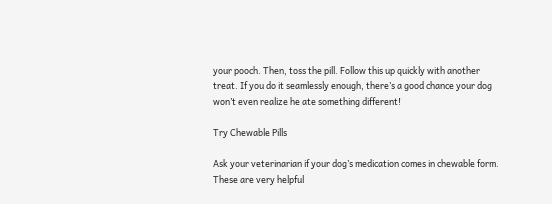your pooch. Then, toss the pill. Follow this up quickly with another treat. If you do it seamlessly enough, there’s a good chance your dog won’t even realize he ate something different!

Try Chewable Pills

Ask your veterinarian if your dog’s medication comes in chewable form. These are very helpful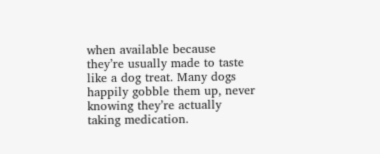when available because they’re usually made to taste like a dog treat. Many dogs happily gobble them up, never knowing they’re actually taking medication.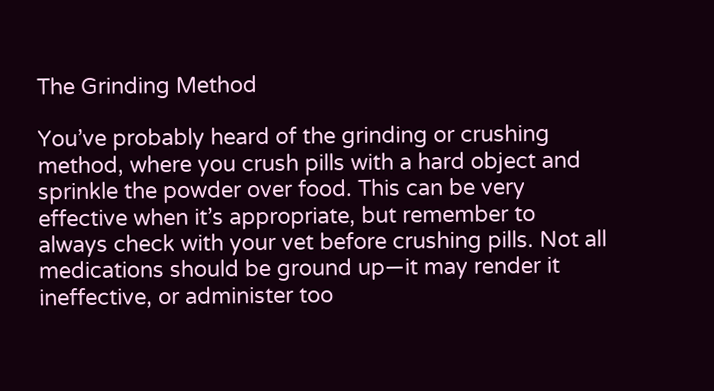The Grinding Method

You’ve probably heard of the grinding or crushing method, where you crush pills with a hard object and sprinkle the powder over food. This can be very effective when it’s appropriate, but remember to always check with your vet before crushing pills. Not all medications should be ground up—it may render it ineffective, or administer too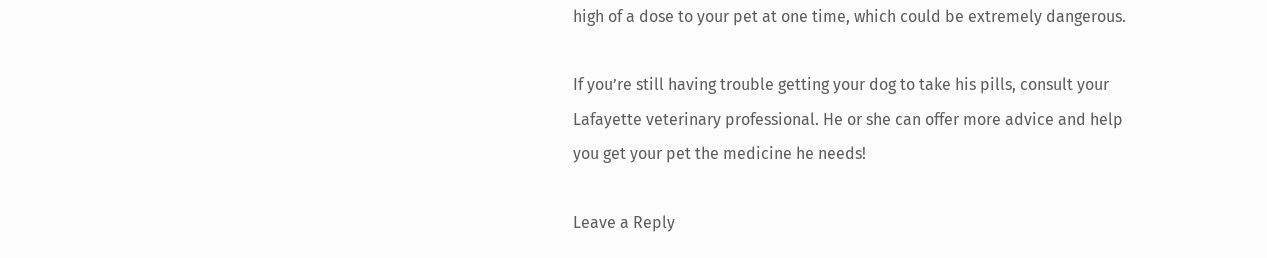high of a dose to your pet at one time, which could be extremely dangerous.

If you’re still having trouble getting your dog to take his pills, consult your Lafayette veterinary professional. He or she can offer more advice and help you get your pet the medicine he needs!

Leave a Reply